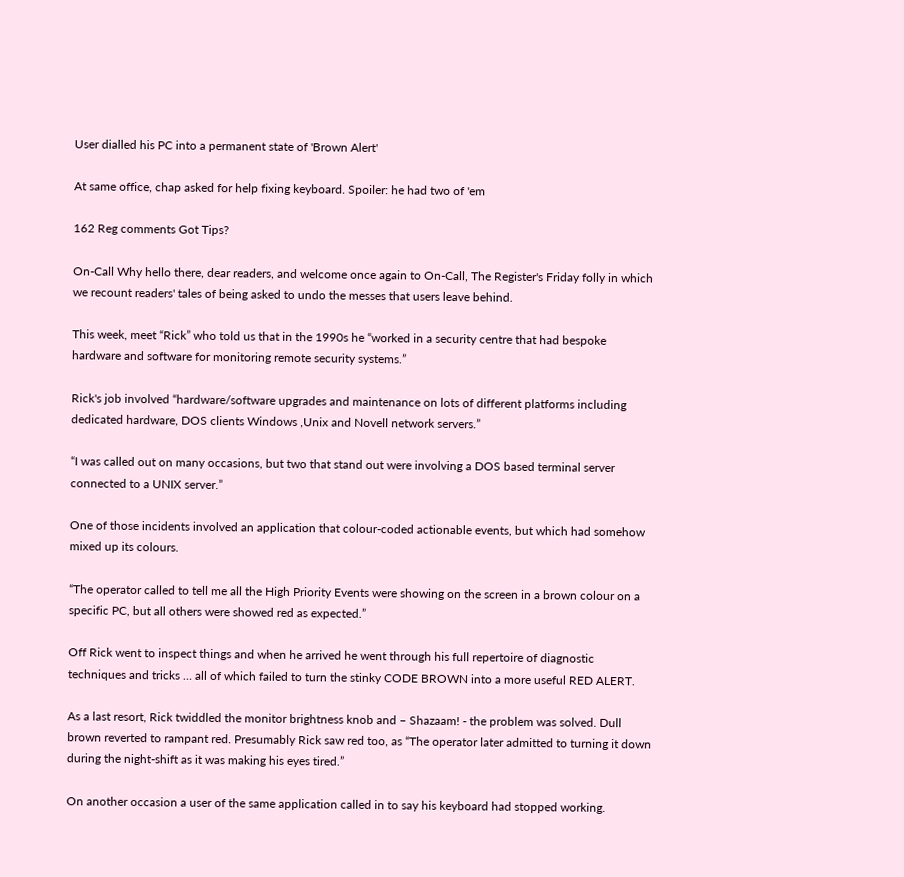User dialled his PC into a permanent state of 'Brown Alert'

At same office, chap asked for help fixing keyboard. Spoiler: he had two of 'em

162 Reg comments Got Tips?

On-Call Why hello there, dear readers, and welcome once again to On-Call, The Register's Friday folly in which we recount readers' tales of being asked to undo the messes that users leave behind.

This week, meet “Rick” who told us that in the 1990s he “worked in a security centre that had bespoke hardware and software for monitoring remote security systems.”

Rick's job involved “hardware/software upgrades and maintenance on lots of different platforms including dedicated hardware, DOS clients Windows ,Unix and Novell network servers.”

“I was called out on many occasions, but two that stand out were involving a DOS based terminal server connected to a UNIX server.”

One of those incidents involved an application that colour-coded actionable events, but which had somehow mixed up its colours.

“The operator called to tell me all the High Priority Events were showing on the screen in a brown colour on a specific PC, but all others were showed red as expected.”

Off Rick went to inspect things and when he arrived he went through his full repertoire of diagnostic techniques and tricks … all of which failed to turn the stinky CODE BROWN into a more useful RED ALERT.

As a last resort, Rick twiddled the monitor brightness knob and – Shazaam! - the problem was solved. Dull brown reverted to rampant red. Presumably Rick saw red too, as “The operator later admitted to turning it down during the night-shift as it was making his eyes tired.”

On another occasion a user of the same application called in to say his keyboard had stopped working.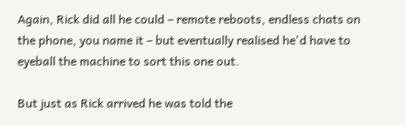Again, Rick did all he could – remote reboots, endless chats on the phone, you name it – but eventually realised he'd have to eyeball the machine to sort this one out.

But just as Rick arrived he was told the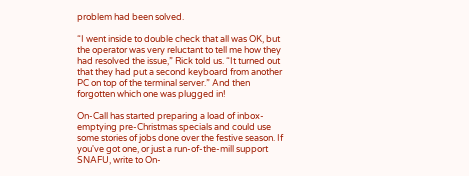problem had been solved.

“I went inside to double check that all was OK, but the operator was very reluctant to tell me how they had resolved the issue,” Rick told us. “It turned out that they had put a second keyboard from another PC on top of the terminal server.” And then forgotten which one was plugged in!

On-Call has started preparing a load of inbox-emptying pre-Christmas specials and could use some stories of jobs done over the festive season. If you've got one, or just a run-of-the-mill support SNAFU, write to On-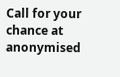Call for your chance at anonymised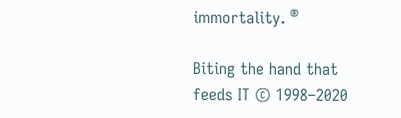immortality. ®

Biting the hand that feeds IT © 1998–2020